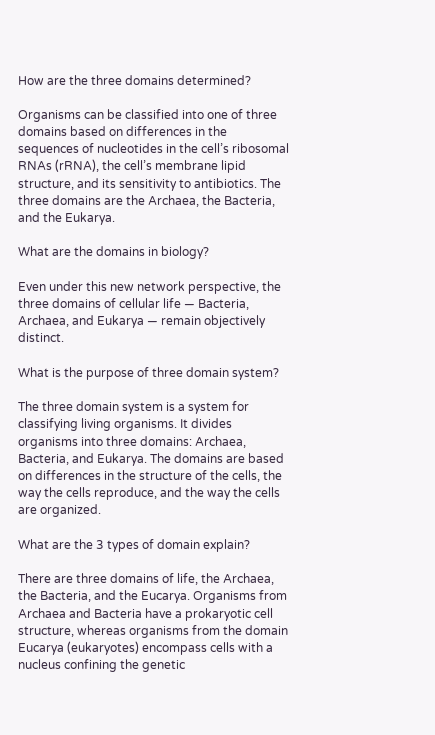How are the three domains determined?

Organisms can be classified into one of three domains based on differences in the sequences of nucleotides in the cell’s ribosomal RNAs (rRNA), the cell’s membrane lipid structure, and its sensitivity to antibiotics. The three domains are the Archaea, the Bacteria, and the Eukarya.

What are the domains in biology?

Even under this new network perspective, the three domains of cellular life — Bacteria, Archaea, and Eukarya — remain objectively distinct.

What is the purpose of three domain system?

The three domain system is a system for classifying living organisms. It divides organisms into three domains: Archaea, Bacteria, and Eukarya. The domains are based on differences in the structure of the cells, the way the cells reproduce, and the way the cells are organized.

What are the 3 types of domain explain?

There are three domains of life, the Archaea, the Bacteria, and the Eucarya. Organisms from Archaea and Bacteria have a prokaryotic cell structure, whereas organisms from the domain Eucarya (eukaryotes) encompass cells with a nucleus confining the genetic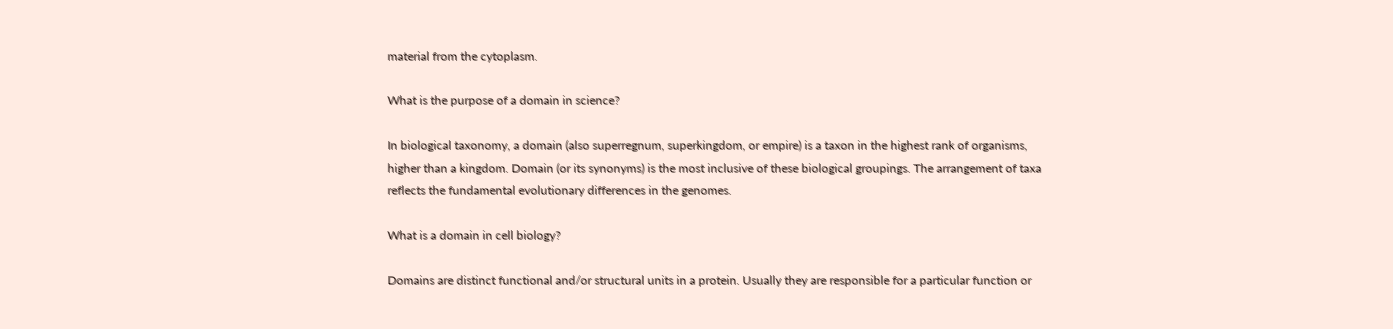material from the cytoplasm.

What is the purpose of a domain in science?

In biological taxonomy, a domain (also superregnum, superkingdom, or empire) is a taxon in the highest rank of organisms, higher than a kingdom. Domain (or its synonyms) is the most inclusive of these biological groupings. The arrangement of taxa reflects the fundamental evolutionary differences in the genomes.

What is a domain in cell biology?

Domains are distinct functional and/or structural units in a protein. Usually they are responsible for a particular function or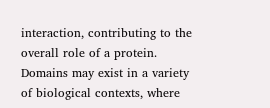interaction, contributing to the overall role of a protein. Domains may exist in a variety of biological contexts, where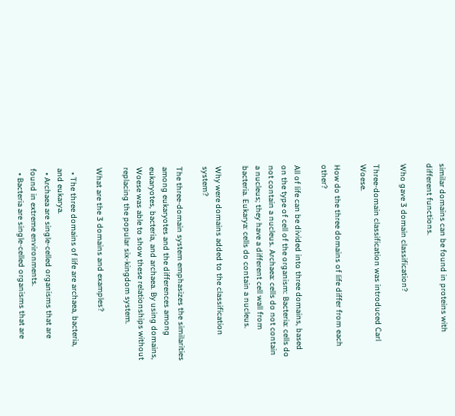similar domains can be found in proteins with different functions.

Who gave 3 domain classification?

Three-domain classification was introduced Carl Woese.

How do the three domains of life differ from each other?

All of life can be divided into three domains, based on the type of cell of the organism: Bacteria: cells do not contain a nucleus. Archaea: cells do not contain a nucleus; they have a different cell wall from bacteria. Eukarya: cells do contain a nucleus.

Why were domains added to the classification system?

The three-domain system emphasizes the similarities among eukaryotes and the differences among eukaryotes, bacteria, and archaea. By using domains, Woese was able to show these relationships without replacing the popular six-kingdom system.

What are the 3 domains and examples?

  • The three domains of life are archaea, bacteria, and eukarya.
  • Archaea are single-celled organisms that are found in extreme environments.
  • Bacteria are single-celled organisms that are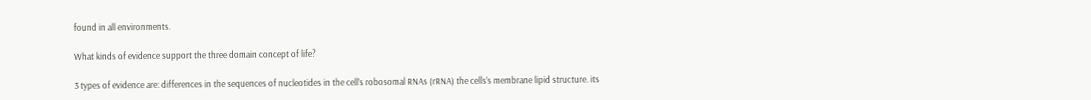found in all environments.

What kinds of evidence support the three domain concept of life?

3 types of evidence are: differences in the sequences of nucleotides in the cell’s robosomal RNAs (rRNA) the cells’s membrane lipid structure. its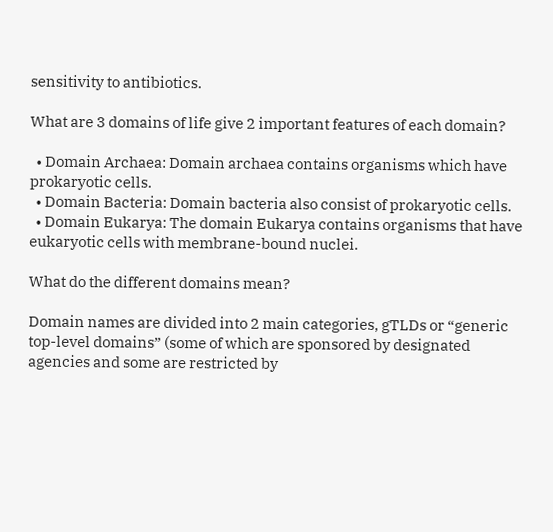sensitivity to antibiotics.

What are 3 domains of life give 2 important features of each domain?

  • Domain Archaea: Domain archaea contains organisms which have prokaryotic cells.
  • Domain Bacteria: Domain bacteria also consist of prokaryotic cells.
  • Domain Eukarya: The domain Eukarya contains organisms that have eukaryotic cells with membrane-bound nuclei.

What do the different domains mean?

Domain names are divided into 2 main categories, gTLDs or “generic top-level domains” (some of which are sponsored by designated agencies and some are restricted by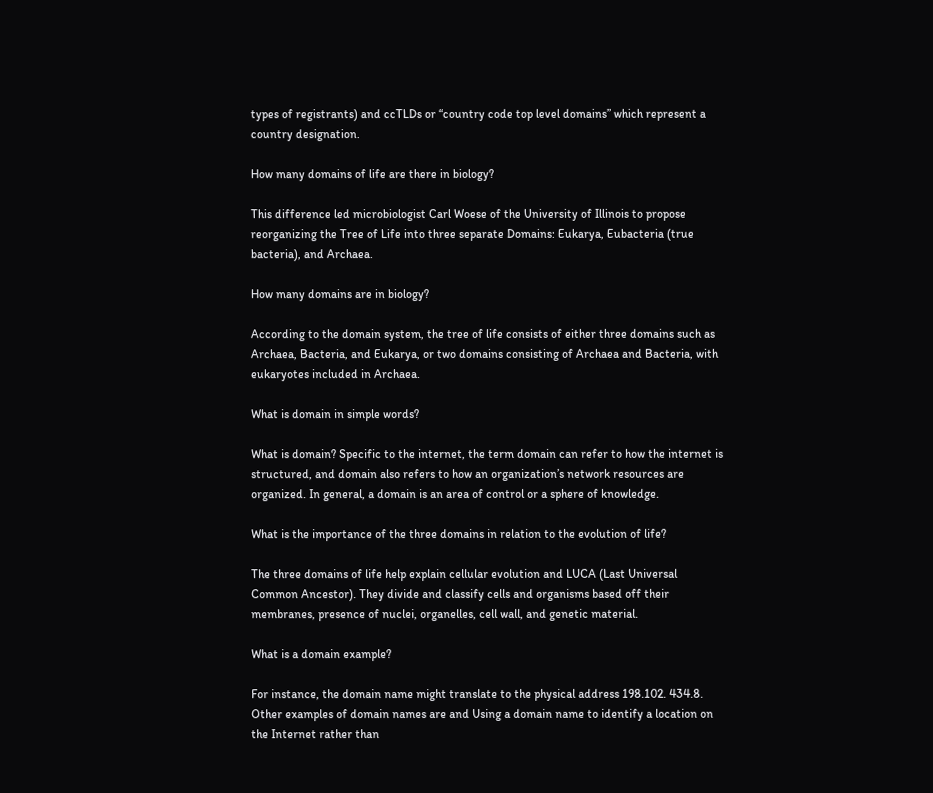types of registrants) and ccTLDs or “country code top level domains” which represent a country designation.

How many domains of life are there in biology?

This difference led microbiologist Carl Woese of the University of Illinois to propose reorganizing the Tree of Life into three separate Domains: Eukarya, Eubacteria (true bacteria), and Archaea.

How many domains are in biology?

According to the domain system, the tree of life consists of either three domains such as Archaea, Bacteria, and Eukarya, or two domains consisting of Archaea and Bacteria, with eukaryotes included in Archaea.

What is domain in simple words?

What is domain? Specific to the internet, the term domain can refer to how the internet is structured, and domain also refers to how an organization’s network resources are organized. In general, a domain is an area of control or a sphere of knowledge.

What is the importance of the three domains in relation to the evolution of life?

The three domains of life help explain cellular evolution and LUCA (Last Universal Common Ancestor). They divide and classify cells and organisms based off their membranes, presence of nuclei, organelles, cell wall, and genetic material.

What is a domain example?

For instance, the domain name might translate to the physical address 198.102. 434.8. Other examples of domain names are and Using a domain name to identify a location on the Internet rather than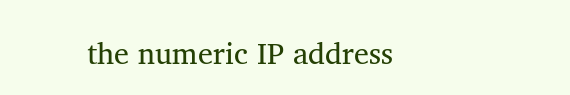the numeric IP address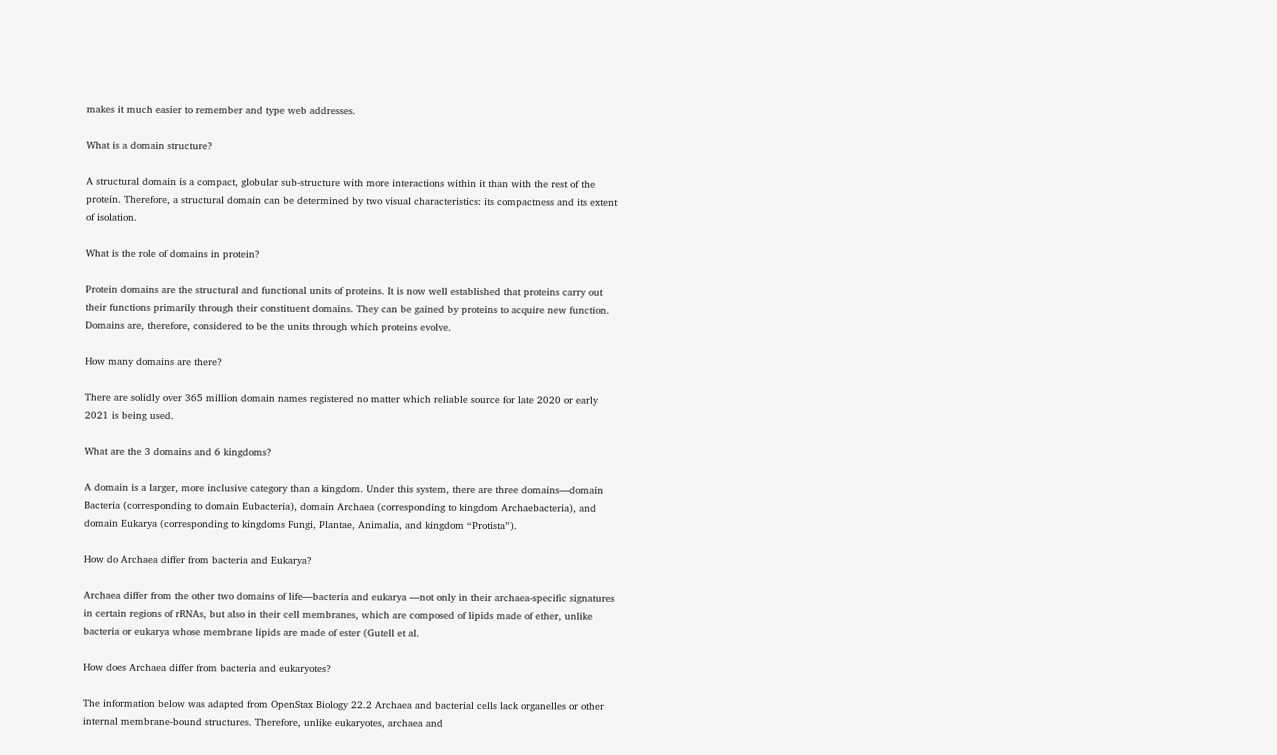makes it much easier to remember and type web addresses.

What is a domain structure?

A structural domain is a compact, globular sub-structure with more interactions within it than with the rest of the protein. Therefore, a structural domain can be determined by two visual characteristics: its compactness and its extent of isolation.

What is the role of domains in protein?

Protein domains are the structural and functional units of proteins. It is now well established that proteins carry out their functions primarily through their constituent domains. They can be gained by proteins to acquire new function. Domains are, therefore, considered to be the units through which proteins evolve.

How many domains are there?

There are solidly over 365 million domain names registered no matter which reliable source for late 2020 or early 2021 is being used.

What are the 3 domains and 6 kingdoms?

A domain is a larger, more inclusive category than a kingdom. Under this system, there are three domains—domain Bacteria (corresponding to domain Eubacteria), domain Archaea (corresponding to kingdom Archaebacteria), and domain Eukarya (corresponding to kingdoms Fungi, Plantae, Animalia, and kingdom “Protista”).

How do Archaea differ from bacteria and Eukarya?

Archaea differ from the other two domains of life—bacteria and eukarya —not only in their archaea-specific signatures in certain regions of rRNAs, but also in their cell membranes, which are composed of lipids made of ether, unlike bacteria or eukarya whose membrane lipids are made of ester (Gutell et al.

How does Archaea differ from bacteria and eukaryotes?

The information below was adapted from OpenStax Biology 22.2 Archaea and bacterial cells lack organelles or other internal membrane-bound structures. Therefore, unlike eukaryotes, archaea and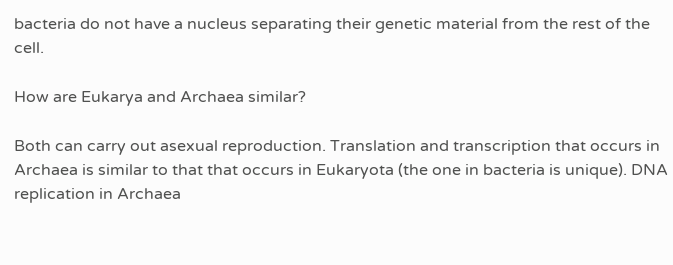bacteria do not have a nucleus separating their genetic material from the rest of the cell.

How are Eukarya and Archaea similar?

Both can carry out asexual reproduction. Translation and transcription that occurs in Archaea is similar to that that occurs in Eukaryota (the one in bacteria is unique). DNA replication in Archaea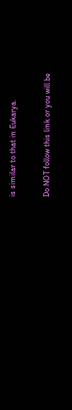is similar to that in Eukarya.

Do NOT follow this link or you will be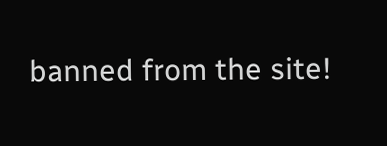banned from the site!